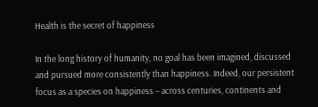Health is the secret of happiness

In the long history of humanity, no goal has been imagined, discussed and pursued more consistently than happiness. Indeed, our persistent focus as a species on happiness – across centuries, continents and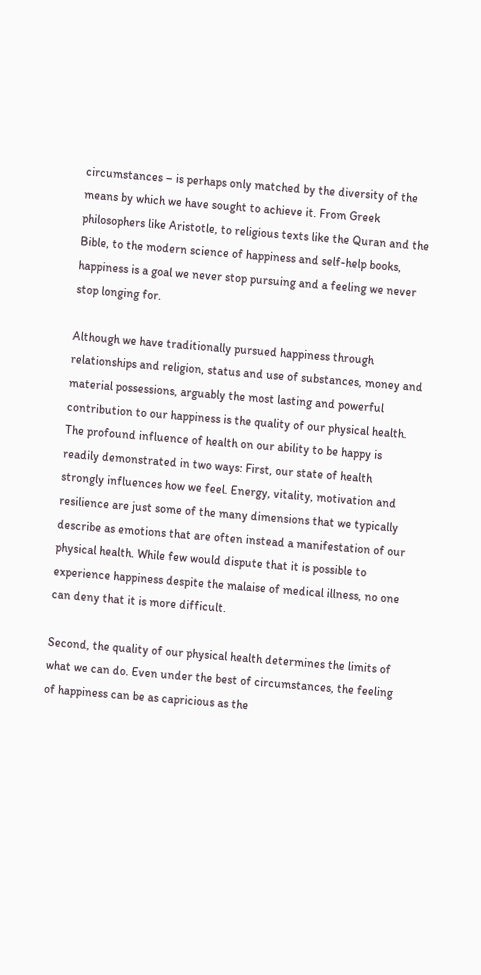circumstances – is perhaps only matched by the diversity of the means by which we have sought to achieve it. From Greek philosophers like Aristotle, to religious texts like the Quran and the Bible, to the modern science of happiness and self-help books, happiness is a goal we never stop pursuing and a feeling we never stop longing for.

Although we have traditionally pursued happiness through relationships and religion, status and use of substances, money and material possessions, arguably the most lasting and powerful contribution to our happiness is the quality of our physical health. The profound influence of health on our ability to be happy is readily demonstrated in two ways: First, our state of health strongly influences how we feel. Energy, vitality, motivation and resilience are just some of the many dimensions that we typically describe as emotions that are often instead a manifestation of our physical health. While few would dispute that it is possible to experience happiness despite the malaise of medical illness, no one can deny that it is more difficult.

Second, the quality of our physical health determines the limits of what we can do. Even under the best of circumstances, the feeling of happiness can be as capricious as the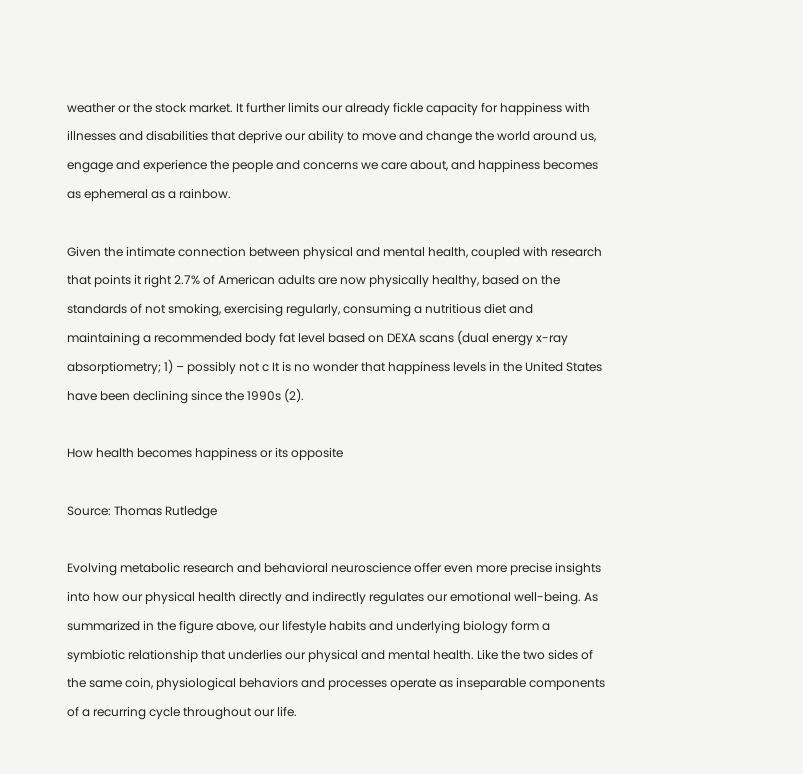weather or the stock market. It further limits our already fickle capacity for happiness with illnesses and disabilities that deprive our ability to move and change the world around us, engage and experience the people and concerns we care about, and happiness becomes as ephemeral as a rainbow.

Given the intimate connection between physical and mental health, coupled with research that points it right 2.7% of American adults are now physically healthy, based on the standards of not smoking, exercising regularly, consuming a nutritious diet and maintaining a recommended body fat level based on DEXA scans (dual energy x-ray absorptiometry; 1) – possibly not c It is no wonder that happiness levels in the United States have been declining since the 1990s (2).

How health becomes happiness or its opposite

Source: Thomas Rutledge

Evolving metabolic research and behavioral neuroscience offer even more precise insights into how our physical health directly and indirectly regulates our emotional well-being. As summarized in the figure above, our lifestyle habits and underlying biology form a symbiotic relationship that underlies our physical and mental health. Like the two sides of the same coin, physiological behaviors and processes operate as inseparable components of a recurring cycle throughout our life.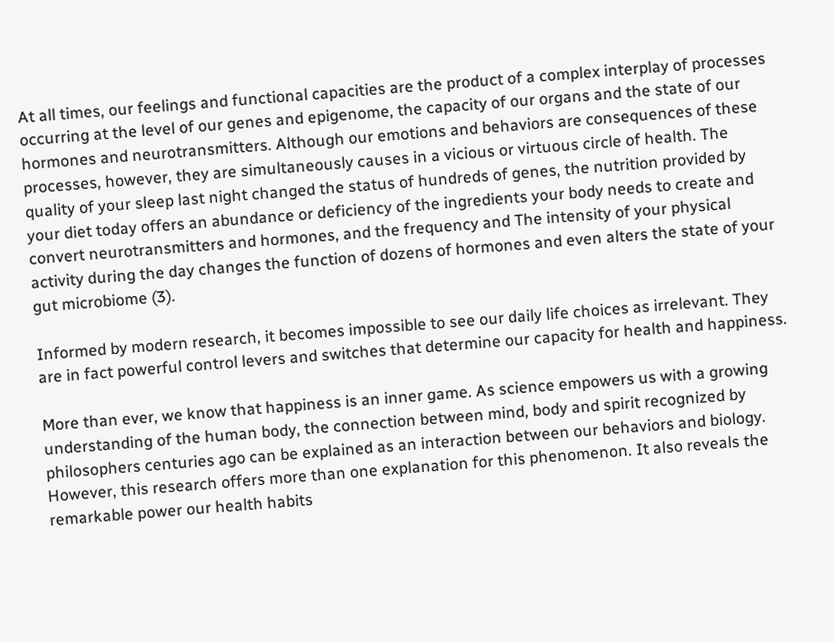At all times, our feelings and functional capacities are the product of a complex interplay of processes occurring at the level of our genes and epigenome, the capacity of our organs and the state of our hormones and neurotransmitters. Although our emotions and behaviors are consequences of these processes, however, they are simultaneously causes in a vicious or virtuous circle of health. The quality of your sleep last night changed the status of hundreds of genes, the nutrition provided by your diet today offers an abundance or deficiency of the ingredients your body needs to create and convert neurotransmitters and hormones, and the frequency and The intensity of your physical activity during the day changes the function of dozens of hormones and even alters the state of your gut microbiome (3).

Informed by modern research, it becomes impossible to see our daily life choices as irrelevant. They are in fact powerful control levers and switches that determine our capacity for health and happiness.

More than ever, we know that happiness is an inner game. As science empowers us with a growing understanding of the human body, the connection between mind, body and spirit recognized by philosophers centuries ago can be explained as an interaction between our behaviors and biology. However, this research offers more than one explanation for this phenomenon. It also reveals the remarkable power our health habits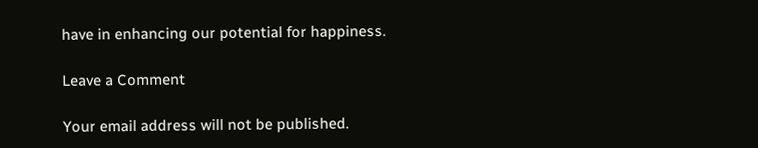have in enhancing our potential for happiness.

Leave a Comment

Your email address will not be published.